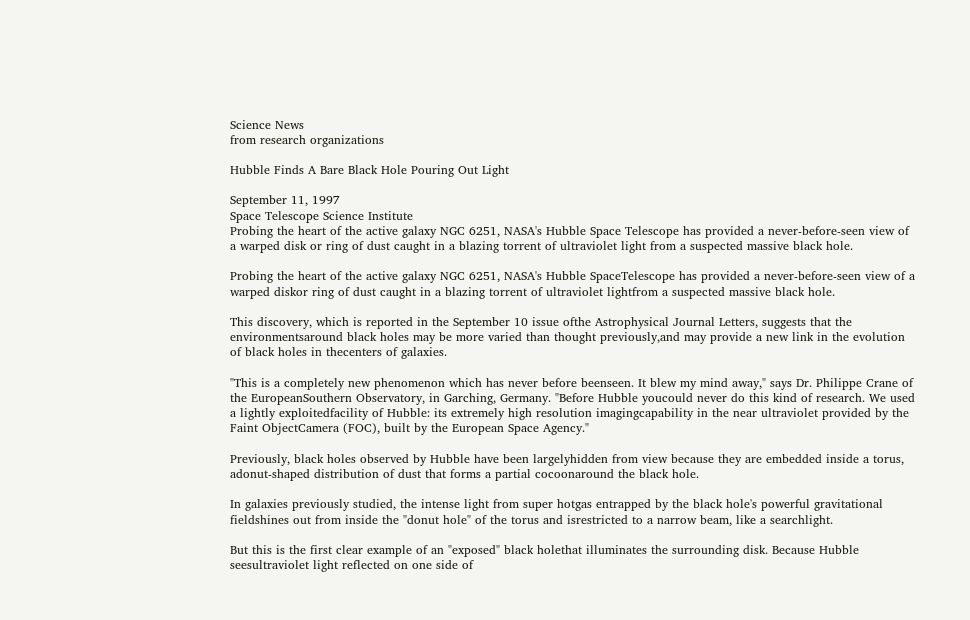Science News
from research organizations

Hubble Finds A Bare Black Hole Pouring Out Light

September 11, 1997
Space Telescope Science Institute
Probing the heart of the active galaxy NGC 6251, NASA's Hubble Space Telescope has provided a never-before-seen view of a warped disk or ring of dust caught in a blazing torrent of ultraviolet light from a suspected massive black hole.

Probing the heart of the active galaxy NGC 6251, NASA's Hubble SpaceTelescope has provided a never-before-seen view of a warped diskor ring of dust caught in a blazing torrent of ultraviolet lightfrom a suspected massive black hole.

This discovery, which is reported in the September 10 issue ofthe Astrophysical Journal Letters, suggests that the environmentsaround black holes may be more varied than thought previously,and may provide a new link in the evolution of black holes in thecenters of galaxies.

"This is a completely new phenomenon which has never before beenseen. It blew my mind away," says Dr. Philippe Crane of the EuropeanSouthern Observatory, in Garching, Germany. "Before Hubble youcould never do this kind of research. We used a lightly exploitedfacility of Hubble: its extremely high resolution imagingcapability in the near ultraviolet provided by the Faint ObjectCamera (FOC), built by the European Space Agency."

Previously, black holes observed by Hubble have been largelyhidden from view because they are embedded inside a torus, adonut-shaped distribution of dust that forms a partial cocoonaround the black hole.

In galaxies previously studied, the intense light from super hotgas entrapped by the black hole's powerful gravitational fieldshines out from inside the "donut hole" of the torus and isrestricted to a narrow beam, like a searchlight.

But this is the first clear example of an "exposed" black holethat illuminates the surrounding disk. Because Hubble seesultraviolet light reflected on one side of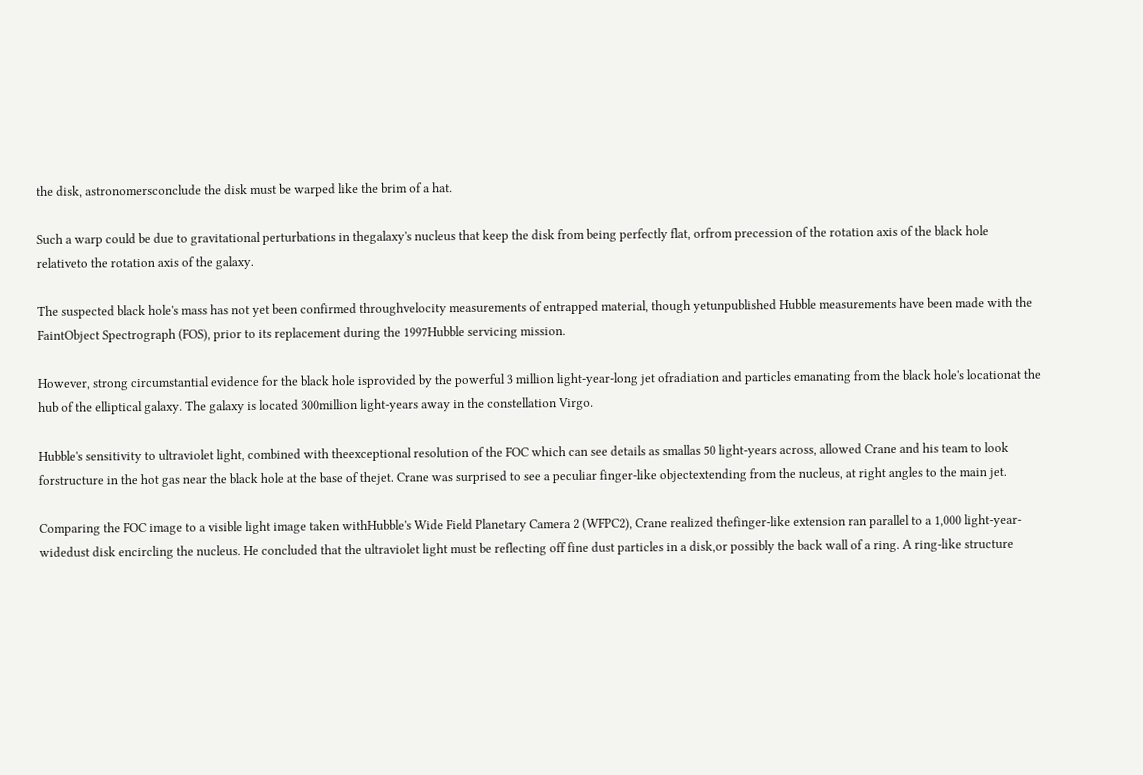the disk, astronomersconclude the disk must be warped like the brim of a hat.

Such a warp could be due to gravitational perturbations in thegalaxy's nucleus that keep the disk from being perfectly flat, orfrom precession of the rotation axis of the black hole relativeto the rotation axis of the galaxy.

The suspected black hole's mass has not yet been confirmed throughvelocity measurements of entrapped material, though yetunpublished Hubble measurements have been made with the FaintObject Spectrograph (FOS), prior to its replacement during the 1997Hubble servicing mission.

However, strong circumstantial evidence for the black hole isprovided by the powerful 3 million light-year-long jet ofradiation and particles emanating from the black hole's locationat the hub of the elliptical galaxy. The galaxy is located 300million light-years away in the constellation Virgo.

Hubble's sensitivity to ultraviolet light, combined with theexceptional resolution of the FOC which can see details as smallas 50 light-years across, allowed Crane and his team to look forstructure in the hot gas near the black hole at the base of thejet. Crane was surprised to see a peculiar finger-like objectextending from the nucleus, at right angles to the main jet.

Comparing the FOC image to a visible light image taken withHubble's Wide Field Planetary Camera 2 (WFPC2), Crane realized thefinger-like extension ran parallel to a 1,000 light-year-widedust disk encircling the nucleus. He concluded that the ultraviolet light must be reflecting off fine dust particles in a disk,or possibly the back wall of a ring. A ring-like structure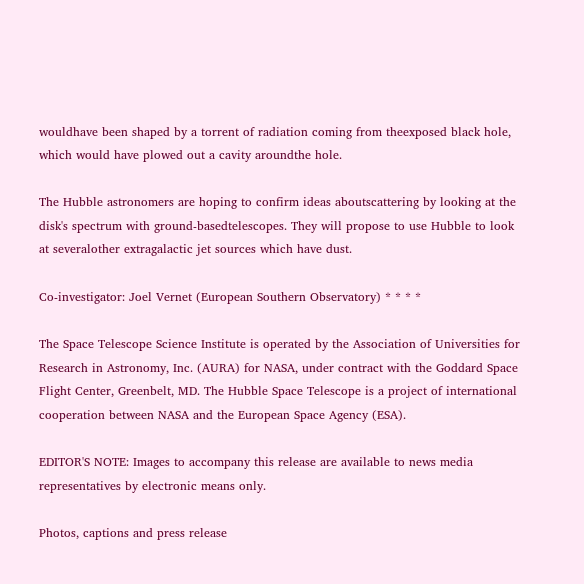wouldhave been shaped by a torrent of radiation coming from theexposed black hole, which would have plowed out a cavity aroundthe hole.

The Hubble astronomers are hoping to confirm ideas aboutscattering by looking at the disk's spectrum with ground-basedtelescopes. They will propose to use Hubble to look at severalother extragalactic jet sources which have dust.

Co-investigator: Joel Vernet (European Southern Observatory) * * * *

The Space Telescope Science Institute is operated by the Association of Universities for Research in Astronomy, Inc. (AURA) for NASA, under contract with the Goddard Space Flight Center, Greenbelt, MD. The Hubble Space Telescope is a project of international cooperation between NASA and the European Space Agency (ESA).

EDITOR'S NOTE: Images to accompany this release are available to news media representatives by electronic means only.

Photos, captions and press release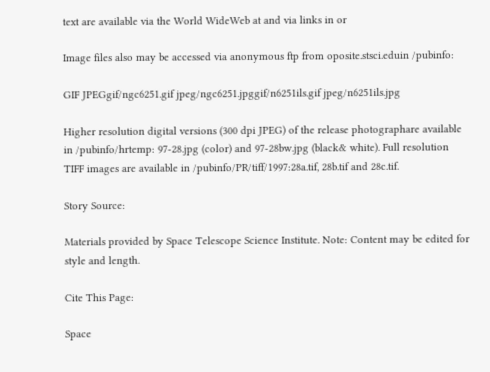text are available via the World WideWeb at and via links in or

Image files also may be accessed via anonymous ftp from oposite.stsci.eduin /pubinfo:

GIF JPEGgif/ngc6251.gif jpeg/ngc6251.jpggif/n6251ils.gif jpeg/n6251ils.jpg

Higher resolution digital versions (300 dpi JPEG) of the release photographare available in /pubinfo/hrtemp: 97-28.jpg (color) and 97-28bw.jpg (black& white). Full resolution TIFF images are available in /pubinfo/PR/tiff/1997:28a.tif, 28b.tif and 28c.tif.

Story Source:

Materials provided by Space Telescope Science Institute. Note: Content may be edited for style and length.

Cite This Page:

Space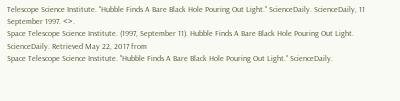Telescope Science Institute. "Hubble Finds A Bare Black Hole Pouring Out Light." ScienceDaily. ScienceDaily, 11 September 1997. <>.
Space Telescope Science Institute. (1997, September 11). Hubble Finds A Bare Black Hole Pouring Out Light. ScienceDaily. Retrieved May 22, 2017 from
Space Telescope Science Institute. "Hubble Finds A Bare Black Hole Pouring Out Light." ScienceDaily.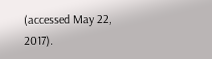(accessed May 22, 2017).